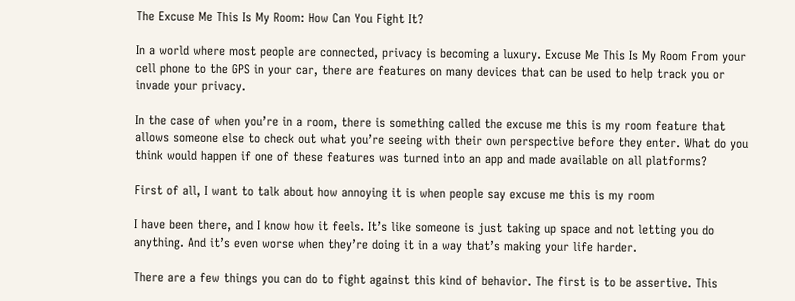The Excuse Me This Is My Room: How Can You Fight It?

In a world where most people are connected, privacy is becoming a luxury. Excuse Me This Is My Room From your cell phone to the GPS in your car, there are features on many devices that can be used to help track you or invade your privacy.

In the case of when you’re in a room, there is something called the excuse me this is my room feature that allows someone else to check out what you’re seeing with their own perspective before they enter. What do you think would happen if one of these features was turned into an app and made available on all platforms?

First of all, I want to talk about how annoying it is when people say excuse me this is my room

I have been there, and I know how it feels. It’s like someone is just taking up space and not letting you do anything. And it’s even worse when they’re doing it in a way that’s making your life harder.

There are a few things you can do to fight against this kind of behavior. The first is to be assertive. This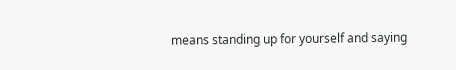means standing up for yourself and saying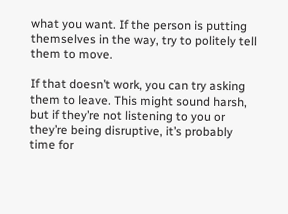what you want. If the person is putting themselves in the way, try to politely tell them to move.

If that doesn’t work, you can try asking them to leave. This might sound harsh, but if they’re not listening to you or they’re being disruptive, it’s probably time for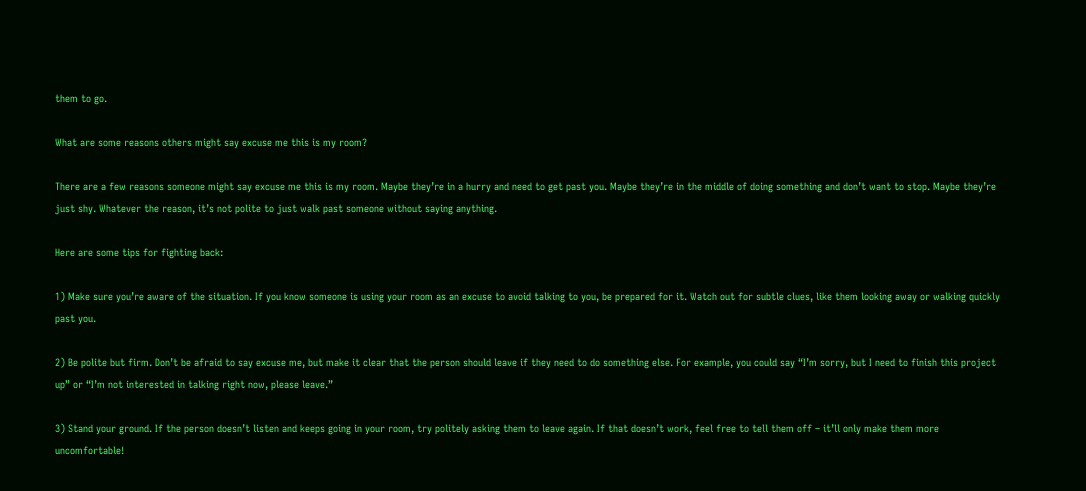them to go.

What are some reasons others might say excuse me this is my room?

There are a few reasons someone might say excuse me this is my room. Maybe they’re in a hurry and need to get past you. Maybe they’re in the middle of doing something and don’t want to stop. Maybe they’re just shy. Whatever the reason, it’s not polite to just walk past someone without saying anything.

Here are some tips for fighting back:

1) Make sure you’re aware of the situation. If you know someone is using your room as an excuse to avoid talking to you, be prepared for it. Watch out for subtle clues, like them looking away or walking quickly past you.

2) Be polite but firm. Don’t be afraid to say excuse me, but make it clear that the person should leave if they need to do something else. For example, you could say “I’m sorry, but I need to finish this project up” or “I’m not interested in talking right now, please leave.”

3) Stand your ground. If the person doesn’t listen and keeps going in your room, try politely asking them to leave again. If that doesn’t work, feel free to tell them off – it’ll only make them more uncomfortable!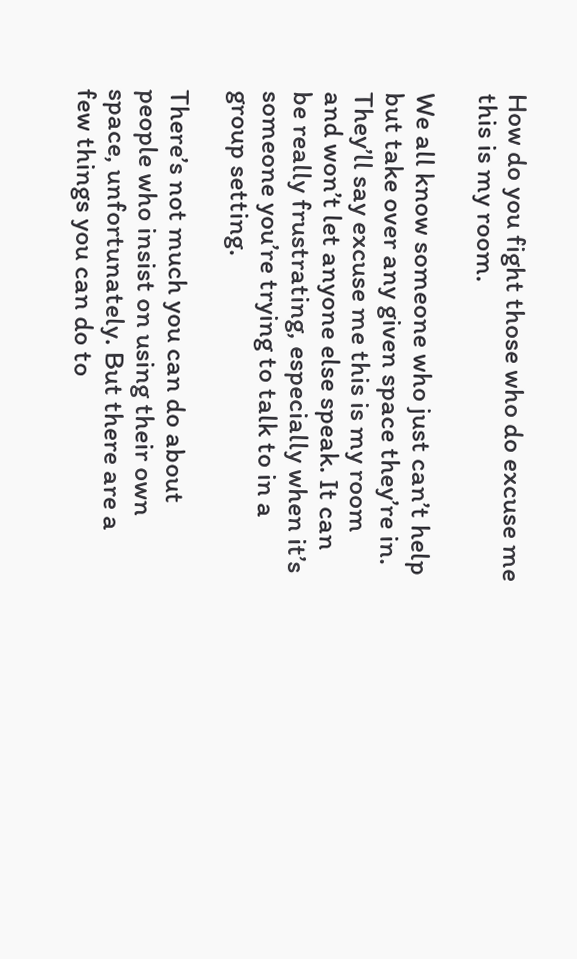How do you fight those who do excuse me this is my room.

We all know someone who just can’t help but take over any given space they’re in. They’ll say excuse me this is my room and won’t let anyone else speak. It can be really frustrating, especially when it’s someone you’re trying to talk to in a group setting.

There’s not much you can do about people who insist on using their own space, unfortunately. But there are a few things you can do to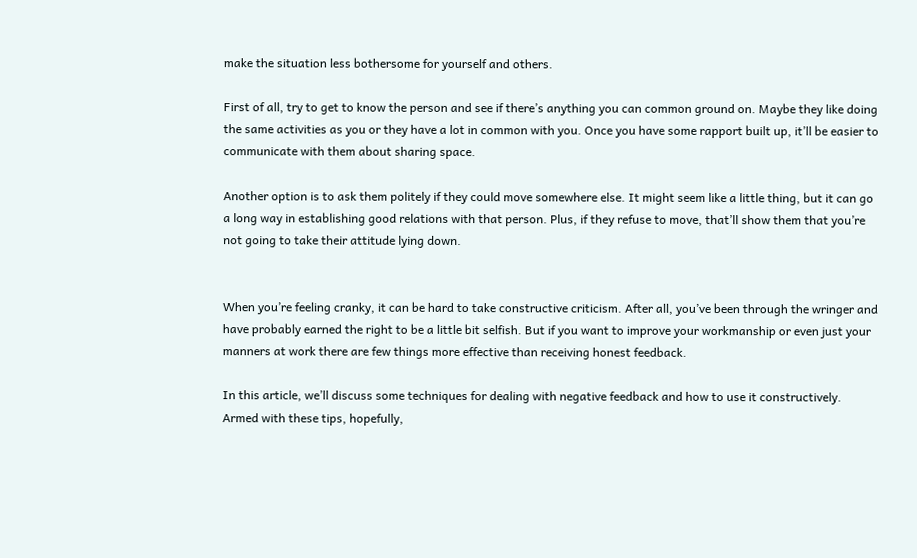make the situation less bothersome for yourself and others.

First of all, try to get to know the person and see if there’s anything you can common ground on. Maybe they like doing the same activities as you or they have a lot in common with you. Once you have some rapport built up, it’ll be easier to communicate with them about sharing space.

Another option is to ask them politely if they could move somewhere else. It might seem like a little thing, but it can go a long way in establishing good relations with that person. Plus, if they refuse to move, that’ll show them that you’re not going to take their attitude lying down.


When you’re feeling cranky, it can be hard to take constructive criticism. After all, you’ve been through the wringer and have probably earned the right to be a little bit selfish. But if you want to improve your workmanship or even just your manners at work there are few things more effective than receiving honest feedback.

In this article, we’ll discuss some techniques for dealing with negative feedback and how to use it constructively. Armed with these tips, hopefully,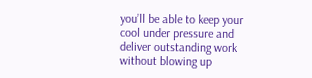you’ll be able to keep your cool under pressure and deliver outstanding work without blowing up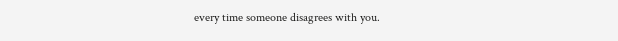every time someone disagrees with you.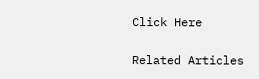Click Here

Related Articles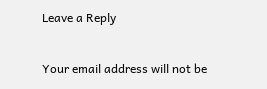Leave a Reply

Your email address will not be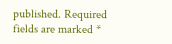published. Required fields are marked *